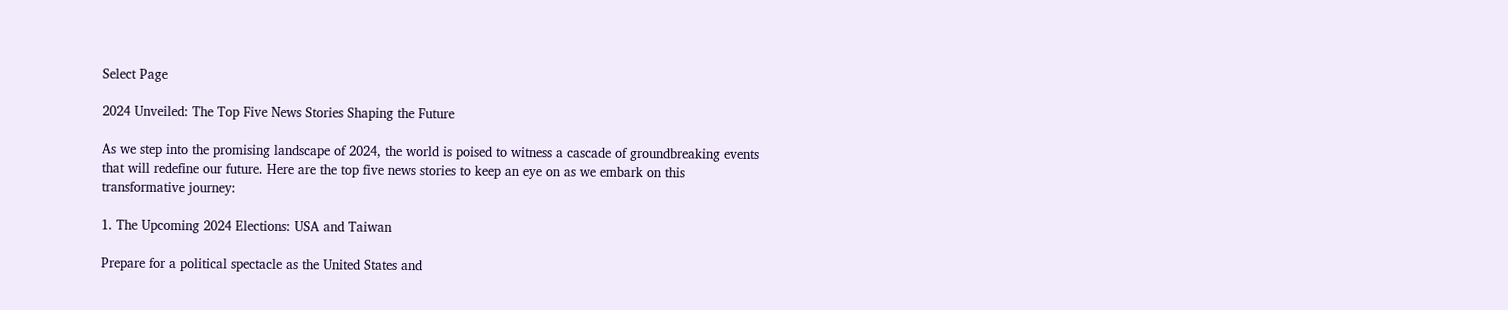Select Page

2024 Unveiled: The Top Five News Stories Shaping the Future

As we step into the promising landscape of 2024, the world is poised to witness a cascade of groundbreaking events that will redefine our future. Here are the top five news stories to keep an eye on as we embark on this transformative journey:

1. The Upcoming 2024 Elections: USA and Taiwan

Prepare for a political spectacle as the United States and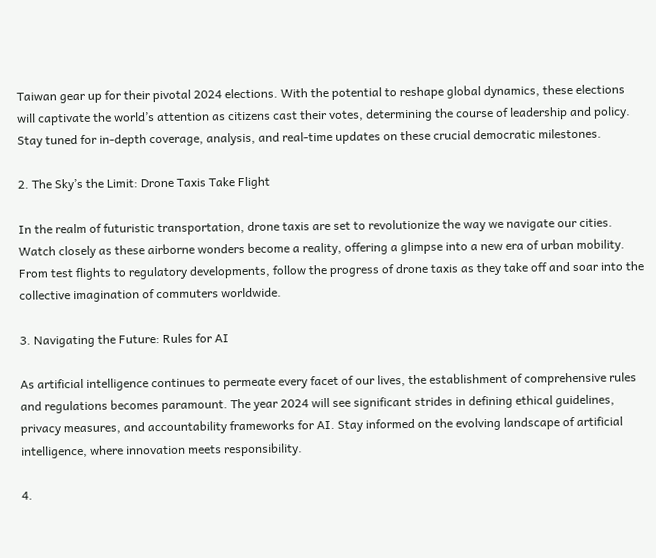Taiwan gear up for their pivotal 2024 elections. With the potential to reshape global dynamics, these elections will captivate the world’s attention as citizens cast their votes, determining the course of leadership and policy. Stay tuned for in-depth coverage, analysis, and real-time updates on these crucial democratic milestones.

2. The Sky’s the Limit: Drone Taxis Take Flight

In the realm of futuristic transportation, drone taxis are set to revolutionize the way we navigate our cities. Watch closely as these airborne wonders become a reality, offering a glimpse into a new era of urban mobility. From test flights to regulatory developments, follow the progress of drone taxis as they take off and soar into the collective imagination of commuters worldwide.

3. Navigating the Future: Rules for AI

As artificial intelligence continues to permeate every facet of our lives, the establishment of comprehensive rules and regulations becomes paramount. The year 2024 will see significant strides in defining ethical guidelines, privacy measures, and accountability frameworks for AI. Stay informed on the evolving landscape of artificial intelligence, where innovation meets responsibility.

4.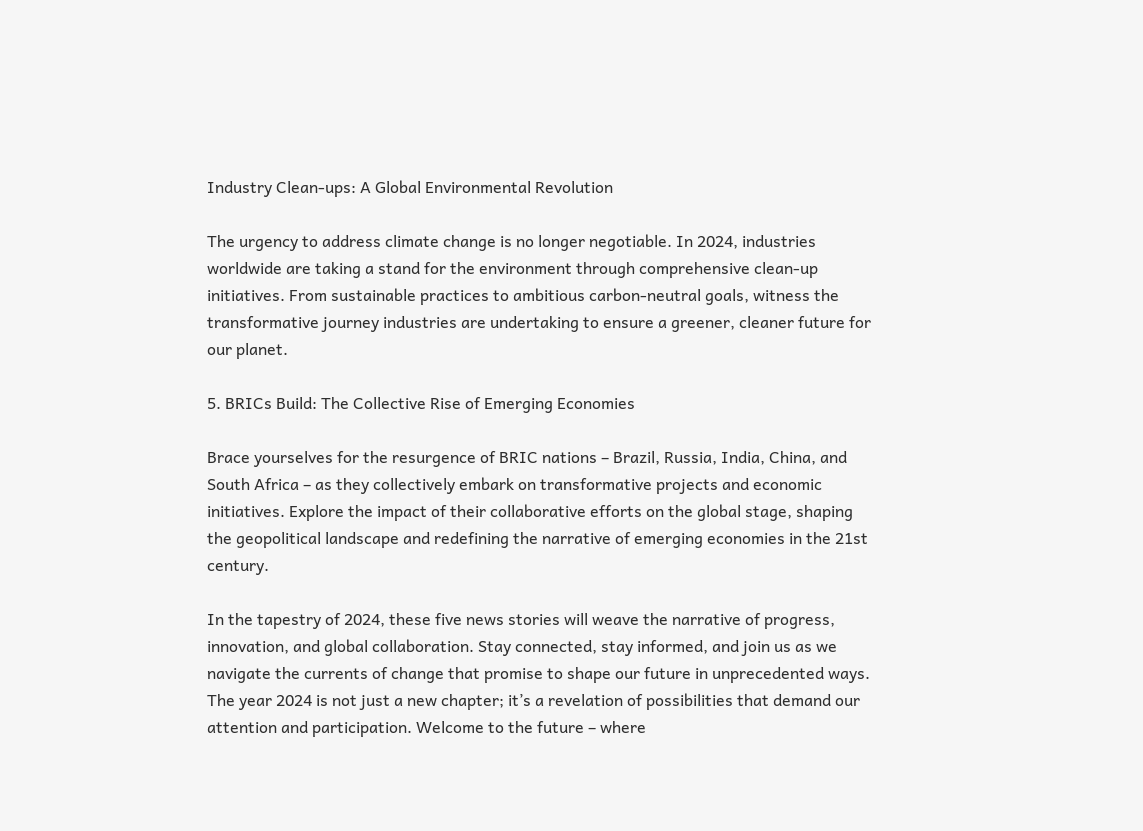Industry Clean-ups: A Global Environmental Revolution

The urgency to address climate change is no longer negotiable. In 2024, industries worldwide are taking a stand for the environment through comprehensive clean-up initiatives. From sustainable practices to ambitious carbon-neutral goals, witness the transformative journey industries are undertaking to ensure a greener, cleaner future for our planet.

5. BRICs Build: The Collective Rise of Emerging Economies

Brace yourselves for the resurgence of BRIC nations – Brazil, Russia, India, China, and South Africa – as they collectively embark on transformative projects and economic initiatives. Explore the impact of their collaborative efforts on the global stage, shaping the geopolitical landscape and redefining the narrative of emerging economies in the 21st century.

In the tapestry of 2024, these five news stories will weave the narrative of progress, innovation, and global collaboration. Stay connected, stay informed, and join us as we navigate the currents of change that promise to shape our future in unprecedented ways. The year 2024 is not just a new chapter; it’s a revelation of possibilities that demand our attention and participation. Welcome to the future – where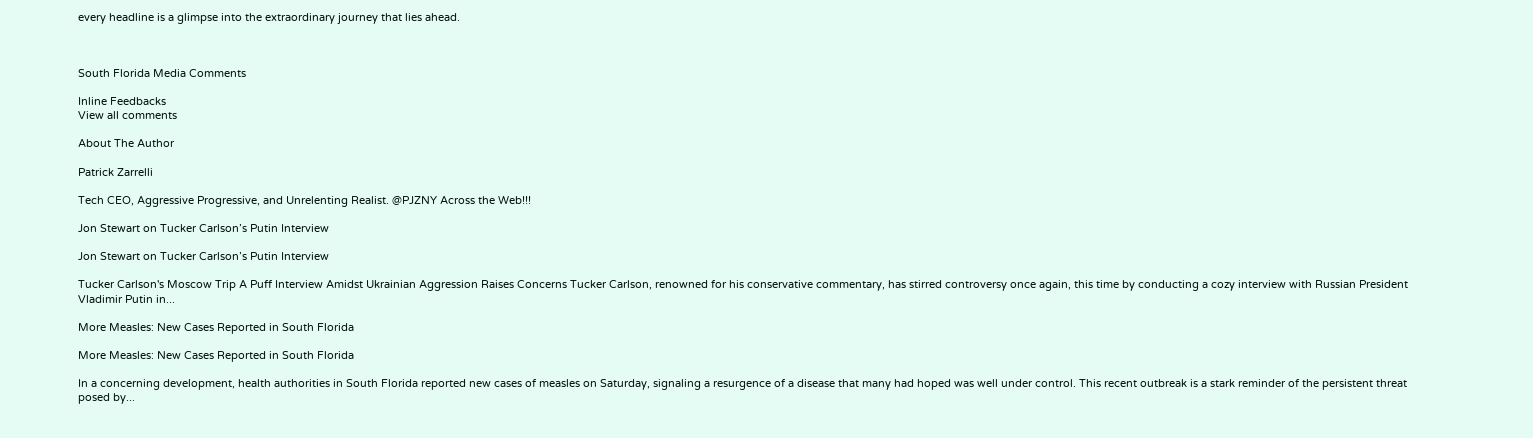every headline is a glimpse into the extraordinary journey that lies ahead.



South Florida Media Comments

Inline Feedbacks
View all comments

About The Author

Patrick Zarrelli

Tech CEO, Aggressive Progressive, and Unrelenting Realist. @PJZNY Across the Web!!!

Jon Stewart on Tucker Carlson’s Putin Interview

Jon Stewart on Tucker Carlson’s Putin Interview

Tucker Carlson's Moscow Trip A Puff Interview Amidst Ukrainian Aggression Raises Concerns Tucker Carlson, renowned for his conservative commentary, has stirred controversy once again, this time by conducting a cozy interview with Russian President Vladimir Putin in...

More Measles: New Cases Reported in South Florida

More Measles: New Cases Reported in South Florida

In a concerning development, health authorities in South Florida reported new cases of measles on Saturday, signaling a resurgence of a disease that many had hoped was well under control. This recent outbreak is a stark reminder of the persistent threat posed by...